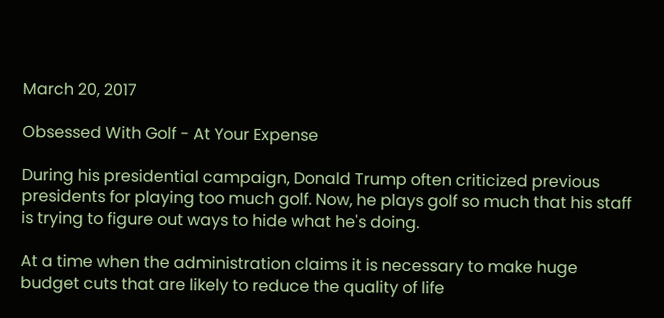March 20, 2017

Obsessed With Golf - At Your Expense

During his presidential campaign, Donald Trump often criticized previous presidents for playing too much golf. Now, he plays golf so much that his staff is trying to figure out ways to hide what he's doing.

At a time when the administration claims it is necessary to make huge budget cuts that are likely to reduce the quality of life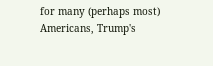for many (perhaps most) Americans, Trump's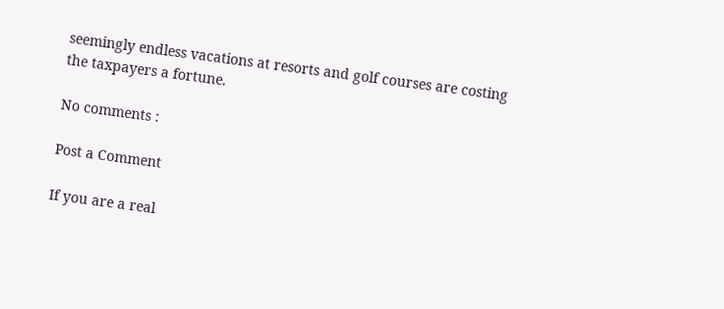seemingly endless vacations at resorts and golf courses are costing the taxpayers a fortune.

No comments :

Post a Comment

If you are a real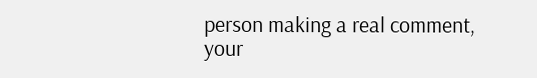person making a real comment, your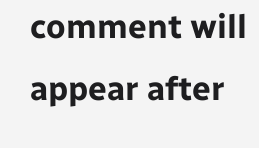comment will appear after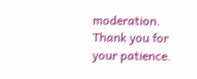moderation. Thank you for your patience.